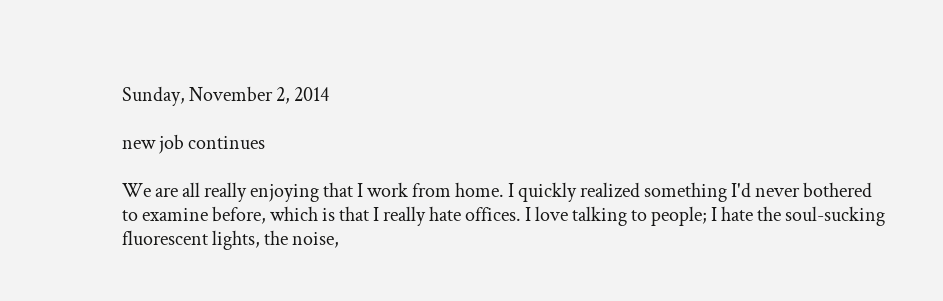Sunday, November 2, 2014

new job continues

We are all really enjoying that I work from home. I quickly realized something I'd never bothered to examine before, which is that I really hate offices. I love talking to people; I hate the soul-sucking fluorescent lights, the noise,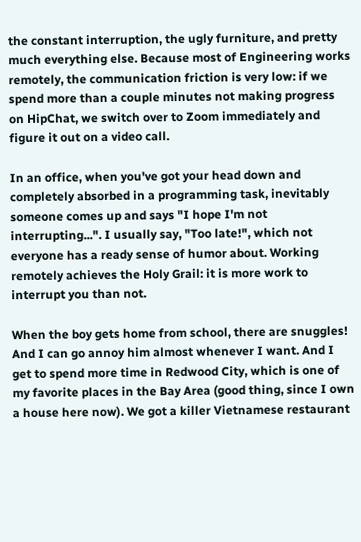the constant interruption, the ugly furniture, and pretty much everything else. Because most of Engineering works remotely, the communication friction is very low: if we spend more than a couple minutes not making progress on HipChat, we switch over to Zoom immediately and figure it out on a video call.

In an office, when you've got your head down and completely absorbed in a programming task, inevitably someone comes up and says "I hope I'm not interrupting...". I usually say, "Too late!", which not everyone has a ready sense of humor about. Working remotely achieves the Holy Grail: it is more work to interrupt you than not.

When the boy gets home from school, there are snuggles! And I can go annoy him almost whenever I want. And I get to spend more time in Redwood City, which is one of my favorite places in the Bay Area (good thing, since I own a house here now). We got a killer Vietnamese restaurant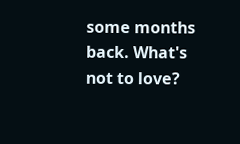some months back. What's not to love?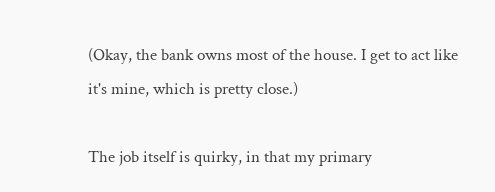(Okay, the bank owns most of the house. I get to act like it's mine, which is pretty close.)

The job itself is quirky, in that my primary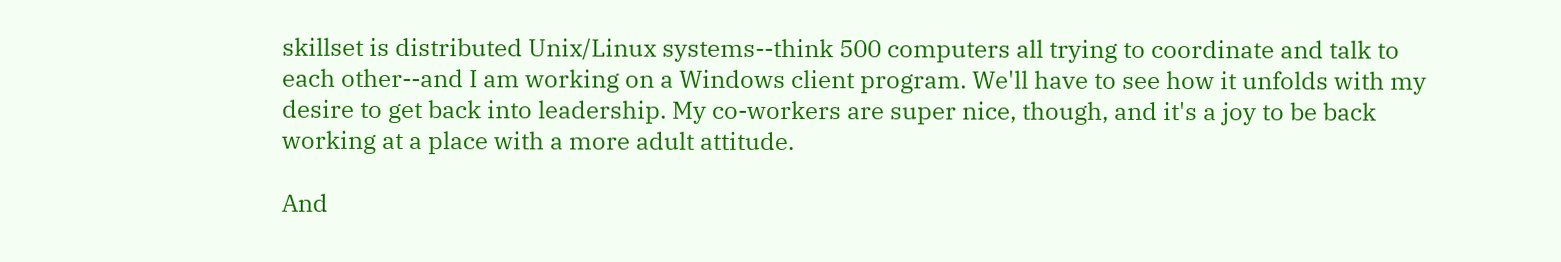skillset is distributed Unix/Linux systems--think 500 computers all trying to coordinate and talk to each other--and I am working on a Windows client program. We'll have to see how it unfolds with my desire to get back into leadership. My co-workers are super nice, though, and it's a joy to be back working at a place with a more adult attitude.

And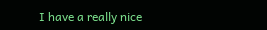I have a really nice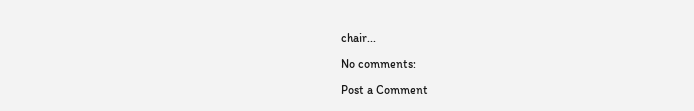chair...

No comments:

Post a Comment